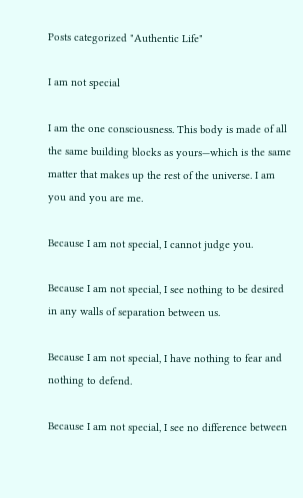Posts categorized "Authentic Life"

I am not special

I am the one consciousness. This body is made of all the same building blocks as yours—which is the same matter that makes up the rest of the universe. I am you and you are me.

Because I am not special, I cannot judge you.

Because I am not special, I see nothing to be desired in any walls of separation between us.

Because I am not special, I have nothing to fear and nothing to defend.

Because I am not special, I see no difference between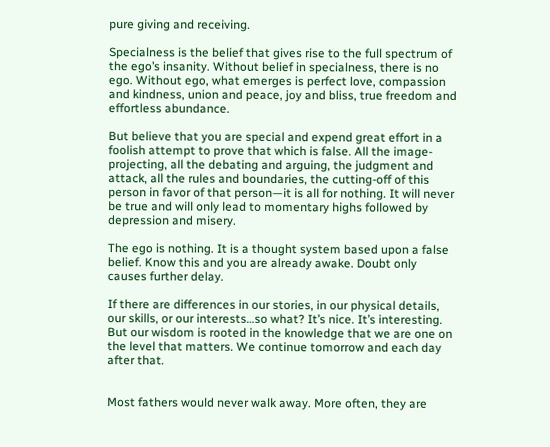pure giving and receiving.

Specialness is the belief that gives rise to the full spectrum of the ego’s insanity. Without belief in specialness, there is no ego. Without ego, what emerges is perfect love, compassion and kindness, union and peace, joy and bliss, true freedom and effortless abundance.

But believe that you are special and expend great effort in a foolish attempt to prove that which is false. All the image-projecting, all the debating and arguing, the judgment and attack, all the rules and boundaries, the cutting-off of this person in favor of that person—it is all for nothing. It will never be true and will only lead to momentary highs followed by depression and misery.

The ego is nothing. It is a thought system based upon a false belief. Know this and you are already awake. Doubt only causes further delay.

If there are differences in our stories, in our physical details, our skills, or our interests…so what? It’s nice. It’s interesting. But our wisdom is rooted in the knowledge that we are one on the level that matters. We continue tomorrow and each day after that.


Most fathers would never walk away. More often, they are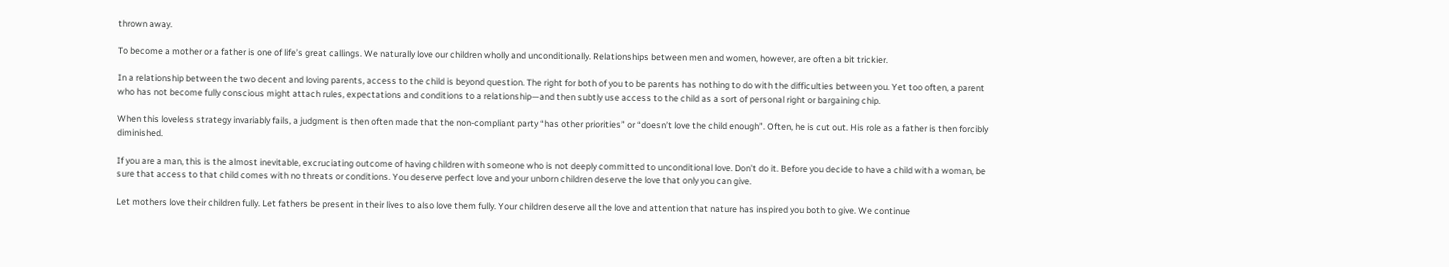thrown away.

To become a mother or a father is one of life’s great callings. We naturally love our children wholly and unconditionally. Relationships between men and women, however, are often a bit trickier.

In a relationship between the two decent and loving parents, access to the child is beyond question. The right for both of you to be parents has nothing to do with the difficulties between you. Yet too often, a parent who has not become fully conscious might attach rules, expectations and conditions to a relationship—and then subtly use access to the child as a sort of personal right or bargaining chip.

When this loveless strategy invariably fails, a judgment is then often made that the non-compliant party “has other priorities” or “doesn’t love the child enough”. Often, he is cut out. His role as a father is then forcibly diminished.

If you are a man, this is the almost inevitable, excruciating outcome of having children with someone who is not deeply committed to unconditional love. Don’t do it. Before you decide to have a child with a woman, be sure that access to that child comes with no threats or conditions. You deserve perfect love and your unborn children deserve the love that only you can give.

Let mothers love their children fully. Let fathers be present in their lives to also love them fully. Your children deserve all the love and attention that nature has inspired you both to give. We continue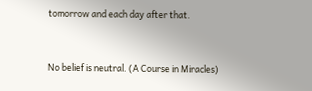tomorrow and each day after that.


No belief is neutral. (A Course in Miracles)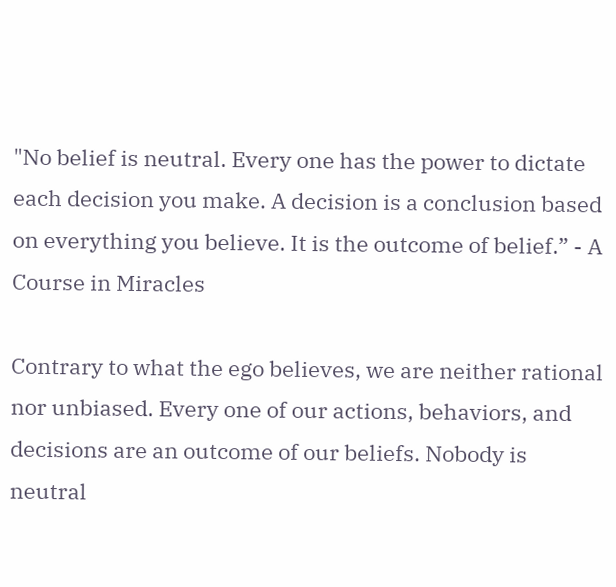"No belief is neutral. Every one has the power to dictate each decision you make. A decision is a conclusion based on everything you believe. It is the outcome of belief.” - A Course in Miracles

Contrary to what the ego believes, we are neither rational nor unbiased. Every one of our actions, behaviors, and decisions are an outcome of our beliefs. Nobody is neutral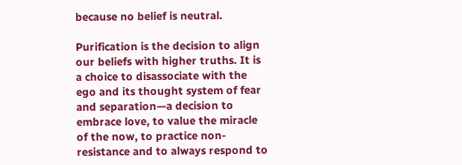because no belief is neutral.

Purification is the decision to align our beliefs with higher truths. It is a choice to disassociate with the ego and its thought system of fear and separation—a decision to embrace love, to value the miracle of the now, to practice non-resistance and to always respond to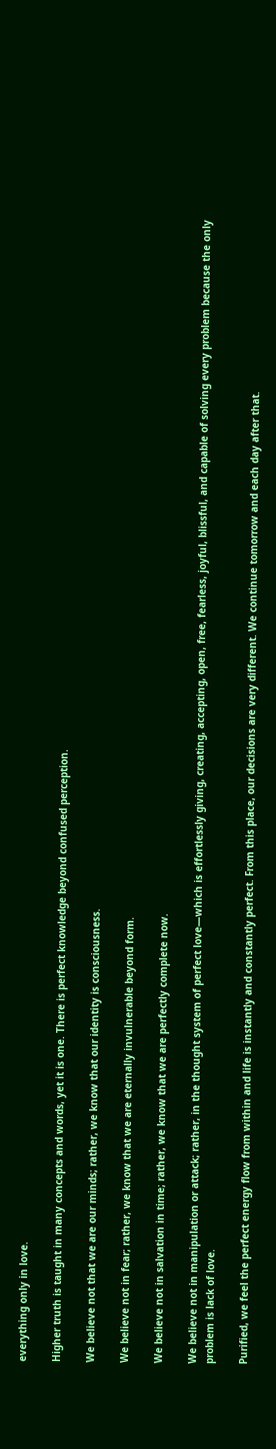everything only in love.

Higher truth is taught in many concepts and words, yet it is one. There is perfect knowledge beyond confused perception.

We believe not that we are our minds; rather, we know that our identity is consciousness.

We believe not in fear; rather, we know that we are eternally invulnerable beyond form.

We believe not in salvation in time; rather, we know that we are perfectly complete now.

We believe not in manipulation or attack; rather, in the thought system of perfect love—which is effortlessly giving, creating, accepting, open, free, fearless, joyful, blissful, and capable of solving every problem because the only problem is lack of love.

Purified, we feel the perfect energy flow from within and life is instantly and constantly perfect. From this place, our decisions are very different. We continue tomorrow and each day after that.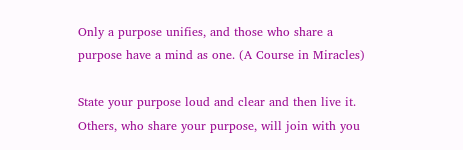Only a purpose unifies, and those who share a purpose have a mind as one. (A Course in Miracles)

State your purpose loud and clear and then live it. Others, who share your purpose, will join with you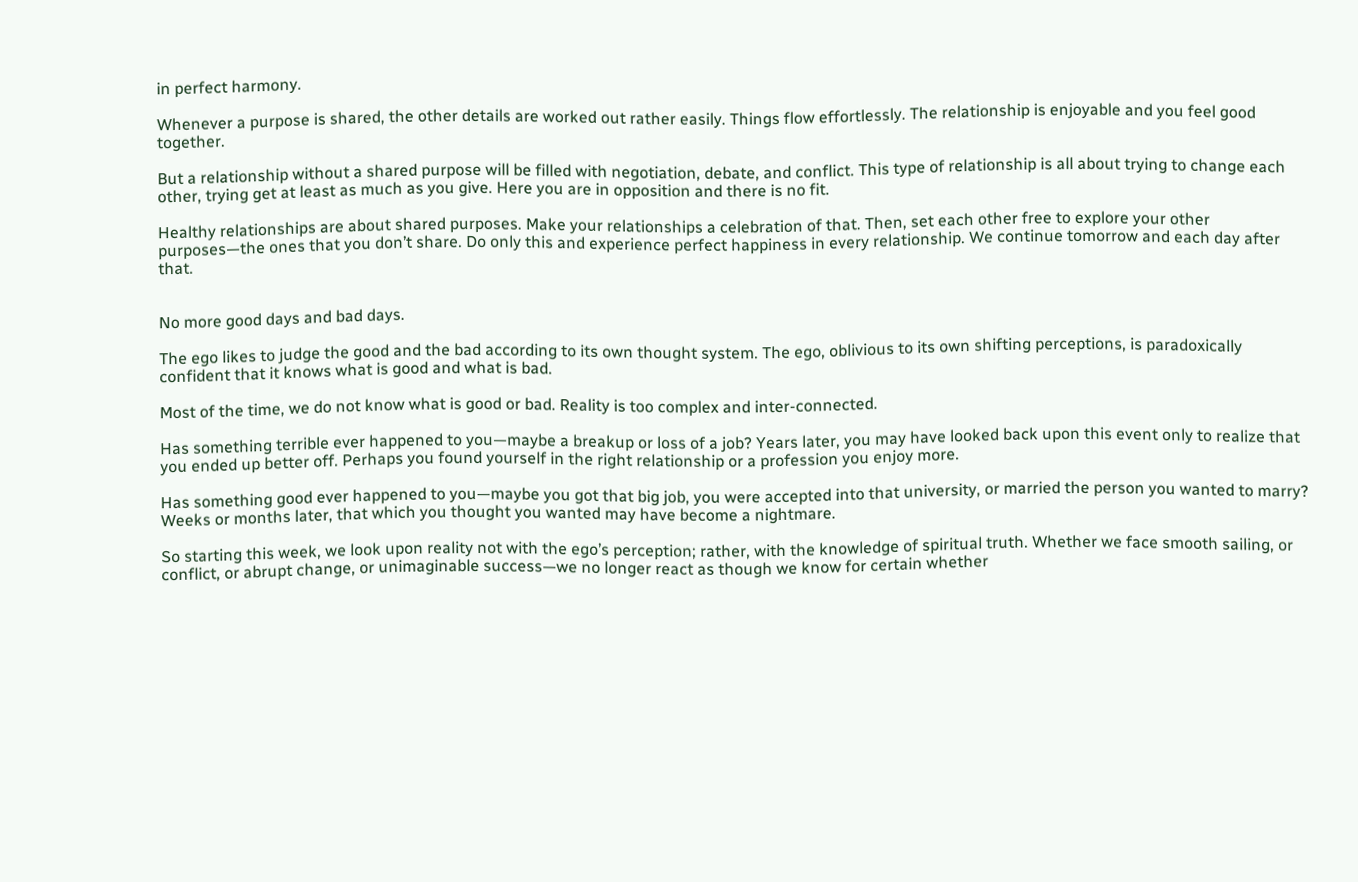in perfect harmony.

Whenever a purpose is shared, the other details are worked out rather easily. Things flow effortlessly. The relationship is enjoyable and you feel good together.

But a relationship without a shared purpose will be filled with negotiation, debate, and conflict. This type of relationship is all about trying to change each other, trying get at least as much as you give. Here you are in opposition and there is no fit.

Healthy relationships are about shared purposes. Make your relationships a celebration of that. Then, set each other free to explore your other purposes—the ones that you don’t share. Do only this and experience perfect happiness in every relationship. We continue tomorrow and each day after that.


No more good days and bad days.

The ego likes to judge the good and the bad according to its own thought system. The ego, oblivious to its own shifting perceptions, is paradoxically confident that it knows what is good and what is bad.

Most of the time, we do not know what is good or bad. Reality is too complex and inter-connected.

Has something terrible ever happened to you—maybe a breakup or loss of a job? Years later, you may have looked back upon this event only to realize that you ended up better off. Perhaps you found yourself in the right relationship or a profession you enjoy more.

Has something good ever happened to you—maybe you got that big job, you were accepted into that university, or married the person you wanted to marry? Weeks or months later, that which you thought you wanted may have become a nightmare.

So starting this week, we look upon reality not with the ego’s perception; rather, with the knowledge of spiritual truth. Whether we face smooth sailing, or conflict, or abrupt change, or unimaginable success—we no longer react as though we know for certain whether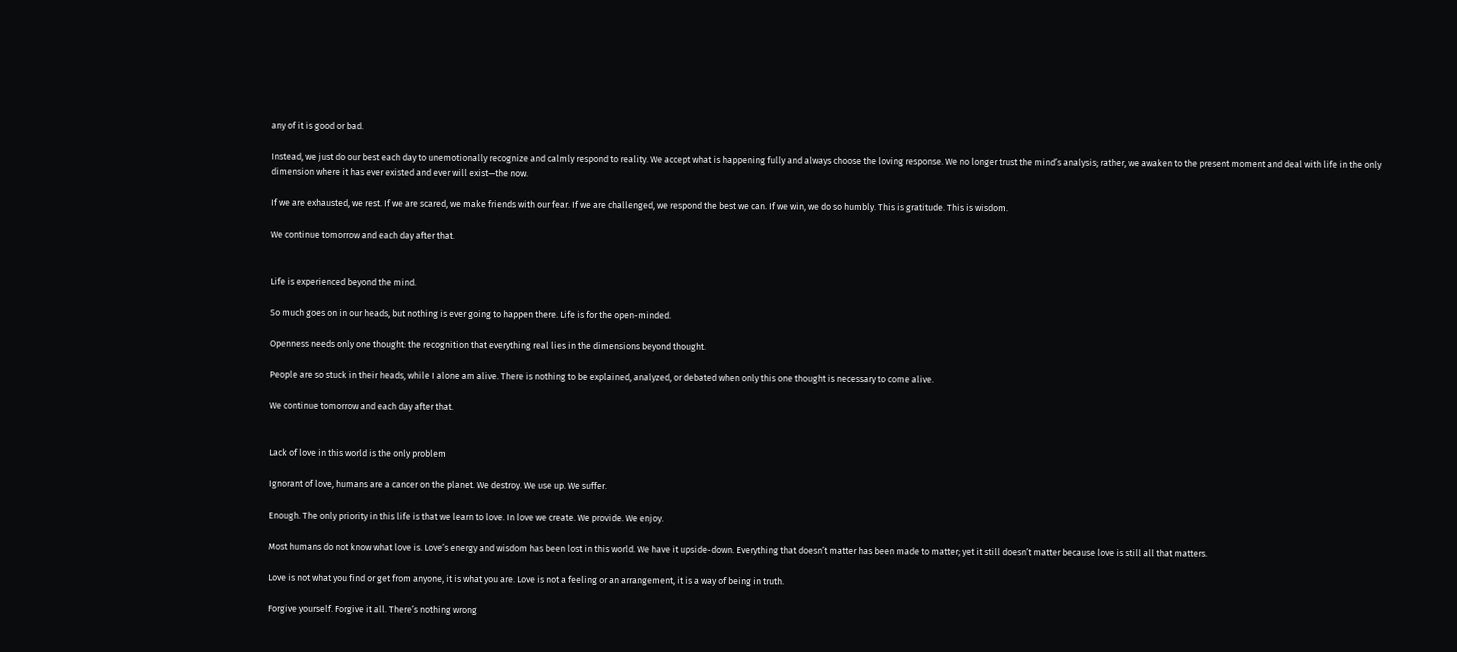any of it is good or bad.

Instead, we just do our best each day to unemotionally recognize and calmly respond to reality. We accept what is happening fully and always choose the loving response. We no longer trust the mind’s analysis; rather, we awaken to the present moment and deal with life in the only dimension where it has ever existed and ever will exist—the now.

If we are exhausted, we rest. If we are scared, we make friends with our fear. If we are challenged, we respond the best we can. If we win, we do so humbly. This is gratitude. This is wisdom.

We continue tomorrow and each day after that.


Life is experienced beyond the mind.

So much goes on in our heads, but nothing is ever going to happen there. Life is for the open-minded.

Openness needs only one thought: the recognition that everything real lies in the dimensions beyond thought.

People are so stuck in their heads, while I alone am alive. There is nothing to be explained, analyzed, or debated when only this one thought is necessary to come alive.

We continue tomorrow and each day after that.


Lack of love in this world is the only problem

Ignorant of love, humans are a cancer on the planet. We destroy. We use up. We suffer.

Enough. The only priority in this life is that we learn to love. In love we create. We provide. We enjoy.

Most humans do not know what love is. Love’s energy and wisdom has been lost in this world. We have it upside-down. Everything that doesn’t matter has been made to matter; yet it still doesn’t matter because love is still all that matters.

Love is not what you find or get from anyone, it is what you are. Love is not a feeling or an arrangement, it is a way of being in truth.

Forgive yourself. Forgive it all. There’s nothing wrong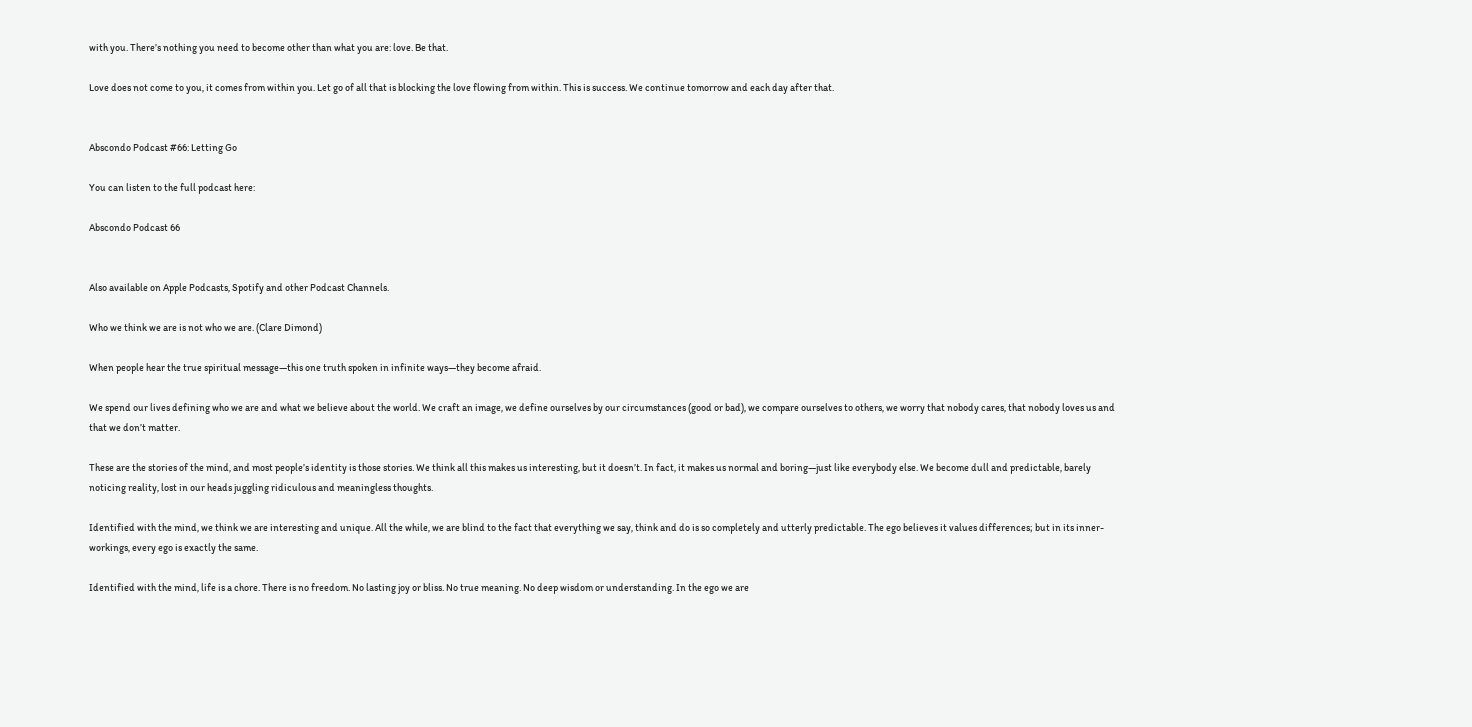with you. There’s nothing you need to become other than what you are: love. Be that.

Love does not come to you, it comes from within you. Let go of all that is blocking the love flowing from within. This is success. We continue tomorrow and each day after that.


Abscondo Podcast #66: Letting Go

You can listen to the full podcast here:

Abscondo Podcast 66


Also available on Apple Podcasts, Spotify and other Podcast Channels.

Who we think we are is not who we are. (Clare Dimond)

When people hear the true spiritual message—this one truth spoken in infinite ways—they become afraid.

We spend our lives defining who we are and what we believe about the world. We craft an image, we define ourselves by our circumstances (good or bad), we compare ourselves to others, we worry that nobody cares, that nobody loves us and that we don’t matter.

These are the stories of the mind, and most people’s identity is those stories. We think all this makes us interesting, but it doesn’t. In fact, it makes us normal and boring—just like everybody else. We become dull and predictable, barely noticing reality, lost in our heads juggling ridiculous and meaningless thoughts.

Identified with the mind, we think we are interesting and unique. All the while, we are blind to the fact that everything we say, think and do is so completely and utterly predictable. The ego believes it values differences; but in its inner-workings, every ego is exactly the same.

Identified with the mind, life is a chore. There is no freedom. No lasting joy or bliss. No true meaning. No deep wisdom or understanding. In the ego we are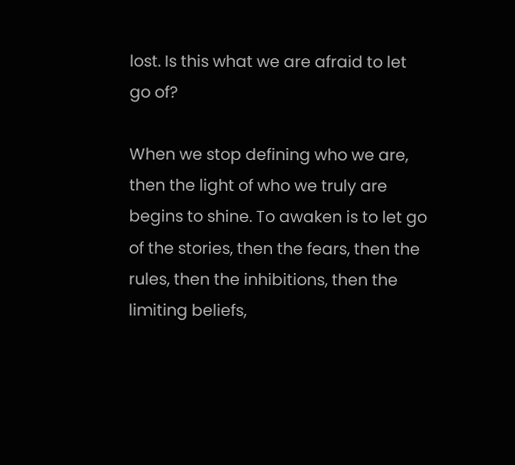lost. Is this what we are afraid to let go of?

When we stop defining who we are, then the light of who we truly are begins to shine. To awaken is to let go of the stories, then the fears, then the rules, then the inhibitions, then the limiting beliefs,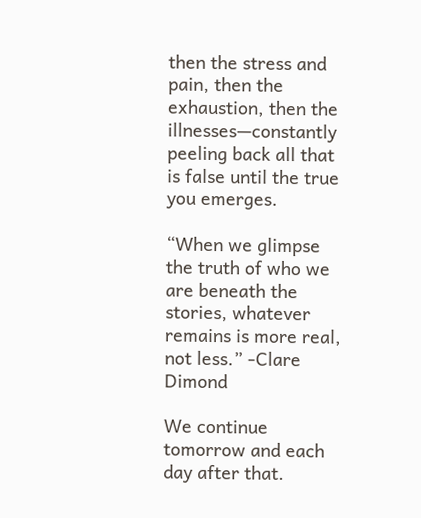then the stress and pain, then the exhaustion, then the illnesses—constantly peeling back all that is false until the true you emerges.

“When we glimpse the truth of who we are beneath the stories, whatever remains is more real, not less.” -Clare Dimond

We continue tomorrow and each day after that.